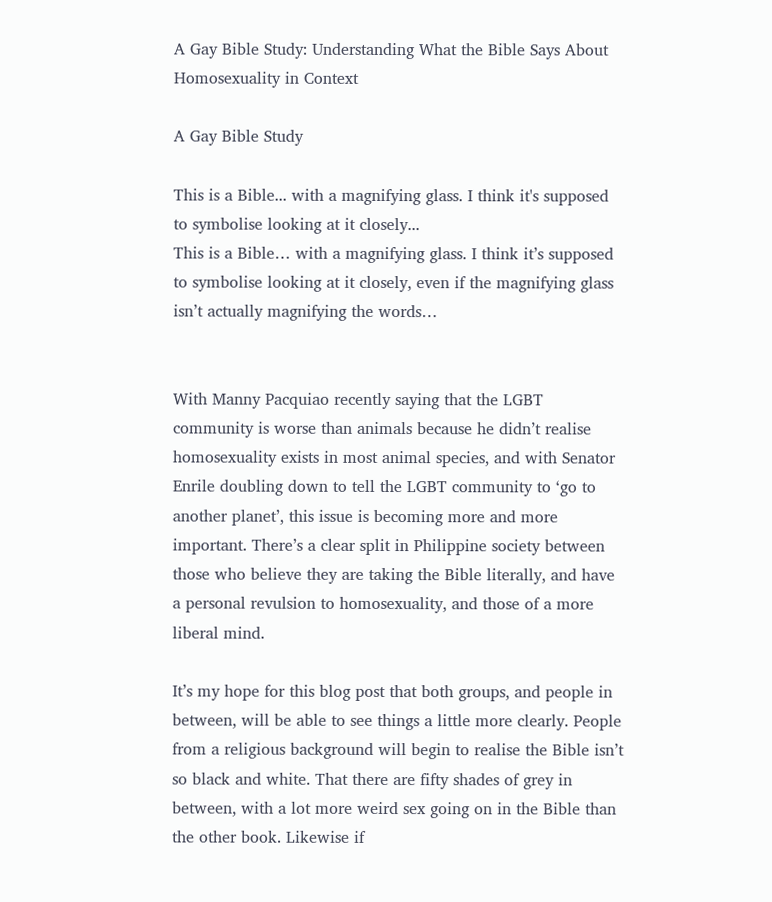A Gay Bible Study: Understanding What the Bible Says About Homosexuality in Context

A Gay Bible Study

This is a Bible... with a magnifying glass. I think it's supposed to symbolise looking at it closely...
This is a Bible… with a magnifying glass. I think it’s supposed to symbolise looking at it closely, even if the magnifying glass isn’t actually magnifying the words…


With Manny Pacquiao recently saying that the LGBT community is worse than animals because he didn’t realise homosexuality exists in most animal species, and with Senator Enrile doubling down to tell the LGBT community to ‘go to another planet’, this issue is becoming more and more important. There’s a clear split in Philippine society between those who believe they are taking the Bible literally, and have a personal revulsion to homosexuality, and those of a more liberal mind.

It’s my hope for this blog post that both groups, and people in between, will be able to see things a little more clearly. People from a religious background will begin to realise the Bible isn’t so black and white. That there are fifty shades of grey in between, with a lot more weird sex going on in the Bible than the other book. Likewise if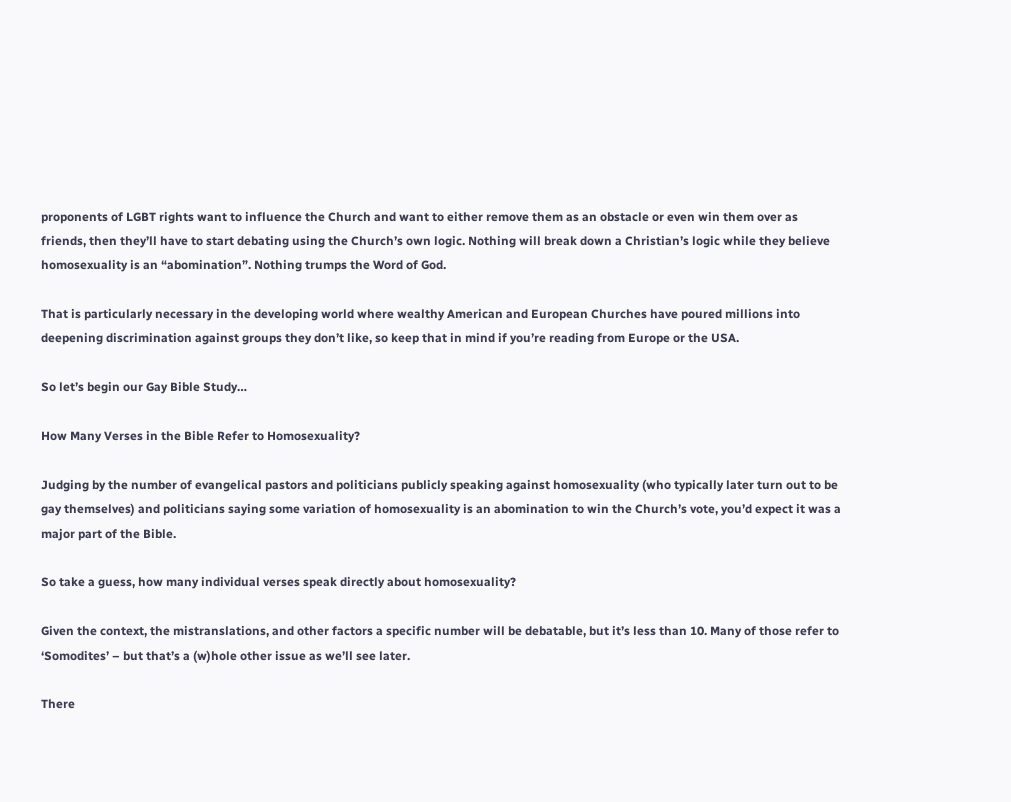proponents of LGBT rights want to influence the Church and want to either remove them as an obstacle or even win them over as friends, then they’ll have to start debating using the Church’s own logic. Nothing will break down a Christian’s logic while they believe homosexuality is an “abomination”. Nothing trumps the Word of God.

That is particularly necessary in the developing world where wealthy American and European Churches have poured millions into deepening discrimination against groups they don’t like, so keep that in mind if you’re reading from Europe or the USA.

So let’s begin our Gay Bible Study…

How Many Verses in the Bible Refer to Homosexuality?

Judging by the number of evangelical pastors and politicians publicly speaking against homosexuality (who typically later turn out to be gay themselves) and politicians saying some variation of homosexuality is an abomination to win the Church’s vote, you’d expect it was a major part of the Bible.

So take a guess, how many individual verses speak directly about homosexuality?

Given the context, the mistranslations, and other factors a specific number will be debatable, but it’s less than 10. Many of those refer to ‘Somodites’ – but that’s a (w)hole other issue as we’ll see later.

There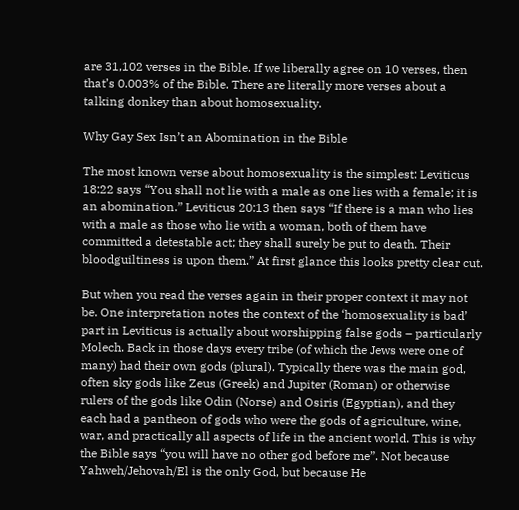are 31,102 verses in the Bible. If we liberally agree on 10 verses, then that’s 0.003% of the Bible. There are literally more verses about a talking donkey than about homosexuality.

Why Gay Sex Isn’t an Abomination in the Bible

The most known verse about homosexuality is the simplest: Leviticus 18:22 says “You shall not lie with a male as one lies with a female; it is an abomination.” Leviticus 20:13 then says “If there is a man who lies with a male as those who lie with a woman, both of them have committed a detestable act; they shall surely be put to death. Their bloodguiltiness is upon them.” At first glance this looks pretty clear cut.

But when you read the verses again in their proper context it may not be. One interpretation notes the context of the ‘homosexuality is bad’ part in Leviticus is actually about worshipping false gods – particularly Molech. Back in those days every tribe (of which the Jews were one of many) had their own gods (plural). Typically there was the main god, often sky gods like Zeus (Greek) and Jupiter (Roman) or otherwise rulers of the gods like Odin (Norse) and Osiris (Egyptian), and they each had a pantheon of gods who were the gods of agriculture, wine, war, and practically all aspects of life in the ancient world. This is why the Bible says “you will have no other god before me”. Not because Yahweh/Jehovah/El is the only God, but because He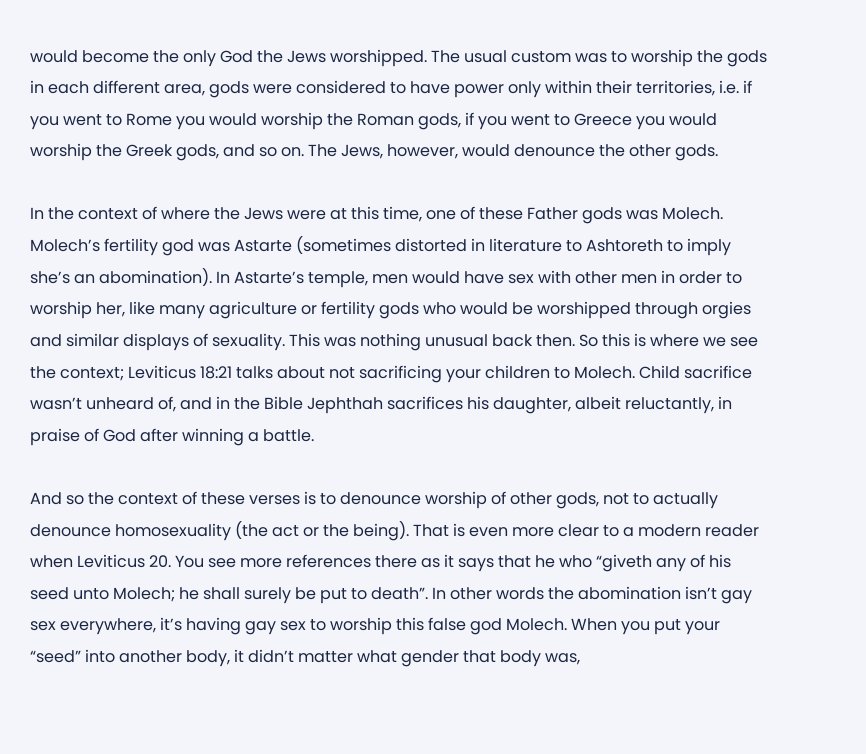would become the only God the Jews worshipped. The usual custom was to worship the gods in each different area, gods were considered to have power only within their territories, i.e. if you went to Rome you would worship the Roman gods, if you went to Greece you would worship the Greek gods, and so on. The Jews, however, would denounce the other gods.

In the context of where the Jews were at this time, one of these Father gods was Molech. Molech’s fertility god was Astarte (sometimes distorted in literature to Ashtoreth to imply she’s an abomination). In Astarte’s temple, men would have sex with other men in order to worship her, like many agriculture or fertility gods who would be worshipped through orgies and similar displays of sexuality. This was nothing unusual back then. So this is where we see the context; Leviticus 18:21 talks about not sacrificing your children to Molech. Child sacrifice wasn’t unheard of, and in the Bible Jephthah sacrifices his daughter, albeit reluctantly, in praise of God after winning a battle.

And so the context of these verses is to denounce worship of other gods, not to actually denounce homosexuality (the act or the being). That is even more clear to a modern reader when Leviticus 20. You see more references there as it says that he who “giveth any of his seed unto Molech; he shall surely be put to death”. In other words the abomination isn’t gay sex everywhere, it’s having gay sex to worship this false god Molech. When you put your “seed” into another body, it didn’t matter what gender that body was,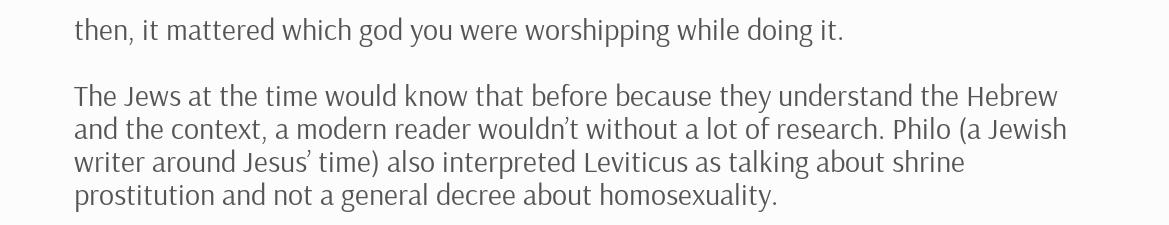then, it mattered which god you were worshipping while doing it.

The Jews at the time would know that before because they understand the Hebrew and the context, a modern reader wouldn’t without a lot of research. Philo (a Jewish writer around Jesus’ time) also interpreted Leviticus as talking about shrine prostitution and not a general decree about homosexuality.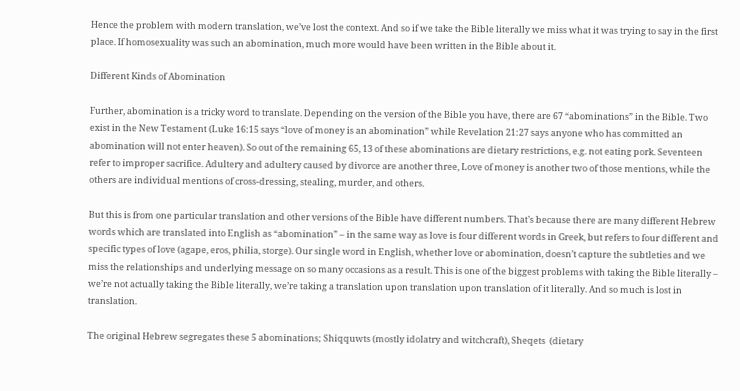Hence the problem with modern translation, we’ve lost the context. And so if we take the Bible literally we miss what it was trying to say in the first place. If homosexuality was such an abomination, much more would have been written in the Bible about it.

Different Kinds of Abomination

Further, abomination is a tricky word to translate. Depending on the version of the Bible you have, there are 67 “abominations” in the Bible. Two exist in the New Testament (Luke 16:15 says “love of money is an abomination” while Revelation 21:27 says anyone who has committed an abomination will not enter heaven). So out of the remaining 65, 13 of these abominations are dietary restrictions, e.g. not eating pork. Seventeen refer to improper sacrifice. Adultery and adultery caused by divorce are another three, Love of money is another two of those mentions, while the others are individual mentions of cross-dressing, stealing, murder, and others.

But this is from one particular translation and other versions of the Bible have different numbers. That’s because there are many different Hebrew words which are translated into English as “abomination” – in the same way as love is four different words in Greek, but refers to four different and specific types of love (agape, eros, philia, storge). Our single word in English, whether love or abomination, doesn’t capture the subtleties and we miss the relationships and underlying message on so many occasions as a result. This is one of the biggest problems with taking the Bible literally – we’re not actually taking the Bible literally, we’re taking a translation upon translation upon translation of it literally. And so much is lost in translation.

The original Hebrew segregates these 5 abominations; Shiqquwts (mostly idolatry and witchcraft), Sheqets  (dietary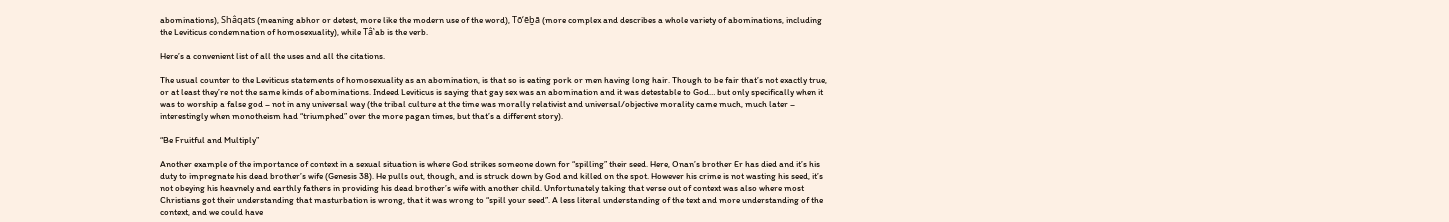abominations), Shâqats (meaning abhor or detest, more like the modern use of the word), Tōʻēḇā (more complex and describes a whole variety of abominations, including the Leviticus condemnation of homosexuality), while Tâ‛ab is the verb.

Here’s a convenient list of all the uses and all the citations.

The usual counter to the Leviticus statements of homosexuality as an abomination, is that so is eating pork or men having long hair. Though to be fair that’s not exactly true, or at least they’re not the same kinds of abominations. Indeed Leviticus is saying that gay sex was an abomination and it was detestable to God… but only specifically when it was to worship a false god – not in any universal way (the tribal culture at the time was morally relativist and universal/objective morality came much, much later – interestingly when monotheism had “triumphed” over the more pagan times, but that’s a different story).

“Be Fruitful and Multiply”

Another example of the importance of context in a sexual situation is where God strikes someone down for “spilling” their seed. Here, Onan’s brother Er has died and it’s his duty to impregnate his dead brother’s wife (Genesis 38). He pulls out, though, and is struck down by God and killed on the spot. However his crime is not wasting his seed, it’s not obeying his heavnely and earthly fathers in providing his dead brother’s wife with another child. Unfortunately taking that verse out of context was also where most Christians got their understanding that masturbation is wrong, that it was wrong to “spill your seed”. A less literal understanding of the text and more understanding of the context, and we could have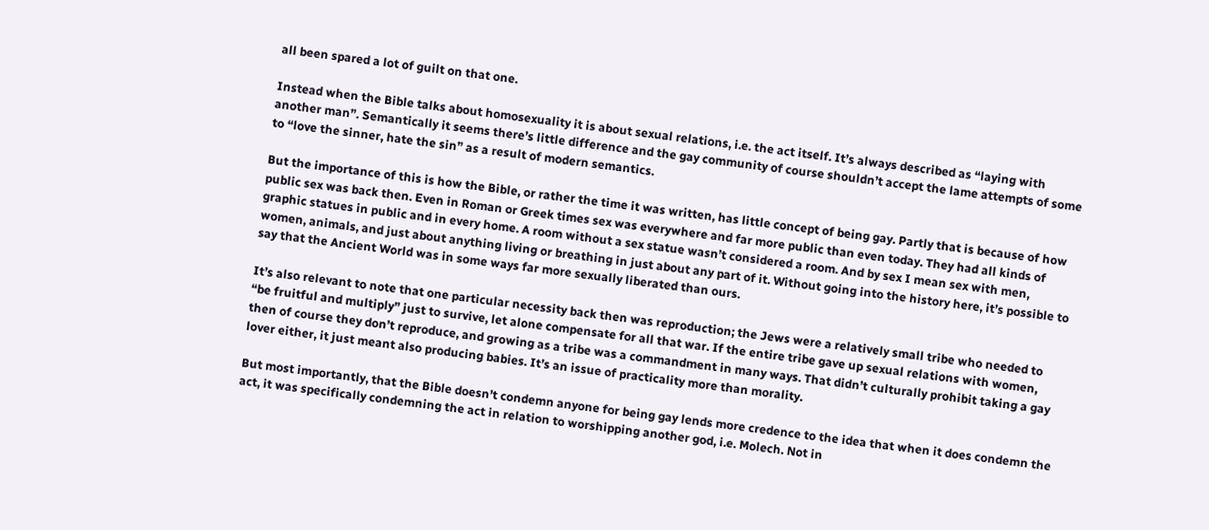all been spared a lot of guilt on that one.

Instead when the Bible talks about homosexuality it is about sexual relations, i.e. the act itself. It’s always described as “laying with another man”. Semantically it seems there’s little difference and the gay community of course shouldn’t accept the lame attempts of some to “love the sinner, hate the sin” as a result of modern semantics.

But the importance of this is how the Bible, or rather the time it was written, has little concept of being gay. Partly that is because of how public sex was back then. Even in Roman or Greek times sex was everywhere and far more public than even today. They had all kinds of graphic statues in public and in every home. A room without a sex statue wasn’t considered a room. And by sex I mean sex with men, women, animals, and just about anything living or breathing in just about any part of it. Without going into the history here, it’s possible to say that the Ancient World was in some ways far more sexually liberated than ours.

It’s also relevant to note that one particular necessity back then was reproduction; the Jews were a relatively small tribe who needed to “be fruitful and multiply” just to survive, let alone compensate for all that war. If the entire tribe gave up sexual relations with women, then of course they don’t reproduce, and growing as a tribe was a commandment in many ways. That didn’t culturally prohibit taking a gay lover either, it just meant also producing babies. It’s an issue of practicality more than morality.

But most importantly, that the Bible doesn’t condemn anyone for being gay lends more credence to the idea that when it does condemn the act, it was specifically condemning the act in relation to worshipping another god, i.e. Molech. Not in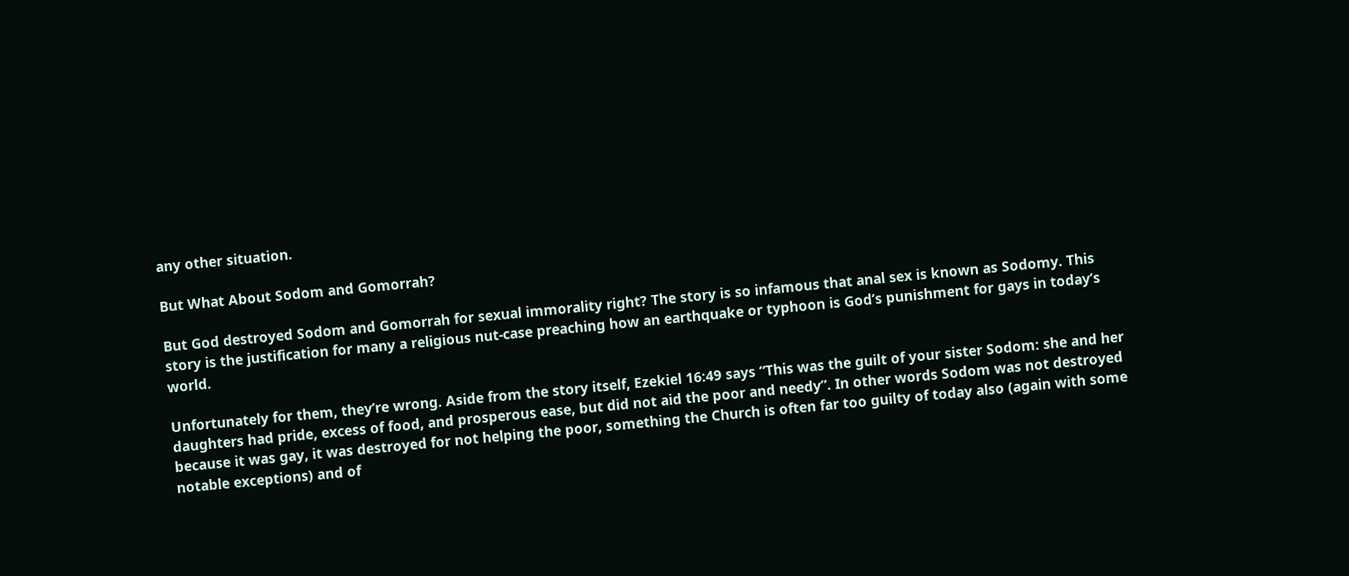any other situation.

But What About Sodom and Gomorrah?

But God destroyed Sodom and Gomorrah for sexual immorality right? The story is so infamous that anal sex is known as Sodomy. This story is the justification for many a religious nut-case preaching how an earthquake or typhoon is God’s punishment for gays in today’s world.

Unfortunately for them, they’re wrong. Aside from the story itself, Ezekiel 16:49 says “This was the guilt of your sister Sodom: she and her daughters had pride, excess of food, and prosperous ease, but did not aid the poor and needy”. In other words Sodom was not destroyed because it was gay, it was destroyed for not helping the poor, something the Church is often far too guilty of today also (again with some notable exceptions) and of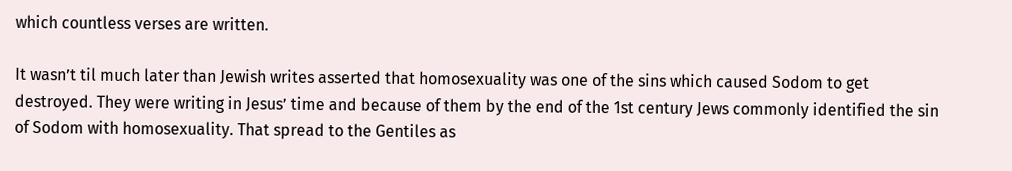which countless verses are written.

It wasn’t til much later than Jewish writes asserted that homosexuality was one of the sins which caused Sodom to get destroyed. They were writing in Jesus’ time and because of them by the end of the 1st century Jews commonly identified the sin of Sodom with homosexuality. That spread to the Gentiles as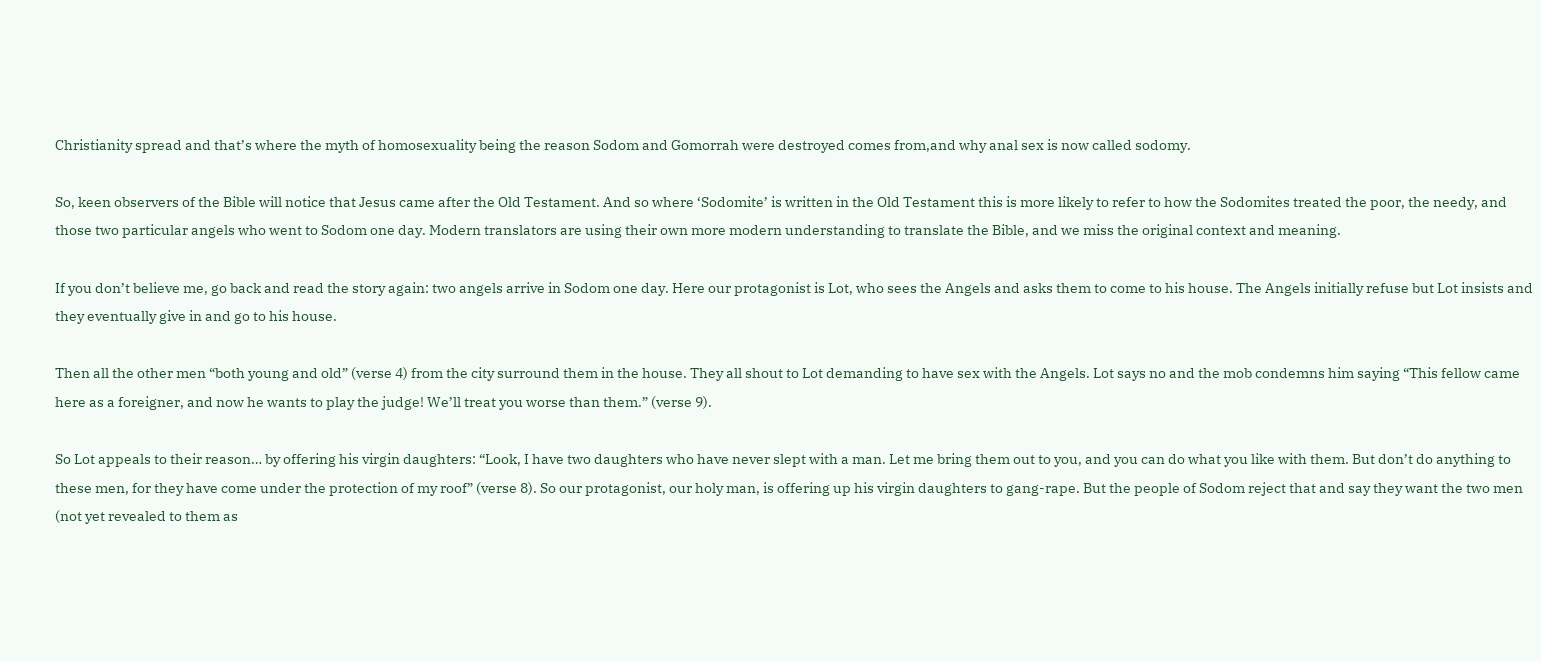Christianity spread and that’s where the myth of homosexuality being the reason Sodom and Gomorrah were destroyed comes from,and why anal sex is now called sodomy.

So, keen observers of the Bible will notice that Jesus came after the Old Testament. And so where ‘Sodomite’ is written in the Old Testament this is more likely to refer to how the Sodomites treated the poor, the needy, and those two particular angels who went to Sodom one day. Modern translators are using their own more modern understanding to translate the Bible, and we miss the original context and meaning.

If you don’t believe me, go back and read the story again: two angels arrive in Sodom one day. Here our protagonist is Lot, who sees the Angels and asks them to come to his house. The Angels initially refuse but Lot insists and they eventually give in and go to his house.

Then all the other men “both young and old” (verse 4) from the city surround them in the house. They all shout to Lot demanding to have sex with the Angels. Lot says no and the mob condemns him saying “This fellow came here as a foreigner, and now he wants to play the judge! We’ll treat you worse than them.” (verse 9).

So Lot appeals to their reason… by offering his virgin daughters: “Look, I have two daughters who have never slept with a man. Let me bring them out to you, and you can do what you like with them. But don’t do anything to these men, for they have come under the protection of my roof” (verse 8). So our protagonist, our holy man, is offering up his virgin daughters to gang-rape. But the people of Sodom reject that and say they want the two men (not yet revealed to them as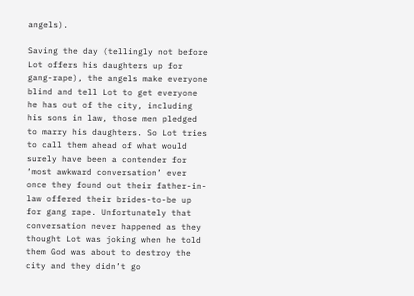angels).

Saving the day (tellingly not before Lot offers his daughters up for gang-rape), the angels make everyone blind and tell Lot to get everyone he has out of the city, including his sons in law, those men pledged to marry his daughters. So Lot tries to call them ahead of what would surely have been a contender for ‘most awkward conversation’ ever once they found out their father-in-law offered their brides-to-be up for gang rape. Unfortunately that conversation never happened as they thought Lot was joking when he told them God was about to destroy the city and they didn’t go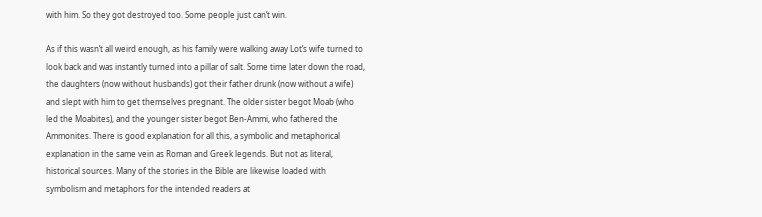with him. So they got destroyed too. Some people just can’t win.

As if this wasn’t all weird enough, as his family were walking away Lot’s wife turned to look back and was instantly turned into a pillar of salt. Some time later down the road, the daughters (now without husbands) got their father drunk (now without a wife) and slept with him to get themselves pregnant. The older sister begot Moab (who led the Moabites), and the younger sister begot Ben-Ammi, who fathered the Ammonites. There is good explanation for all this, a symbolic and metaphorical explanation in the same vein as Roman and Greek legends. But not as literal, historical sources. Many of the stories in the Bible are likewise loaded with symbolism and metaphors for the intended readers at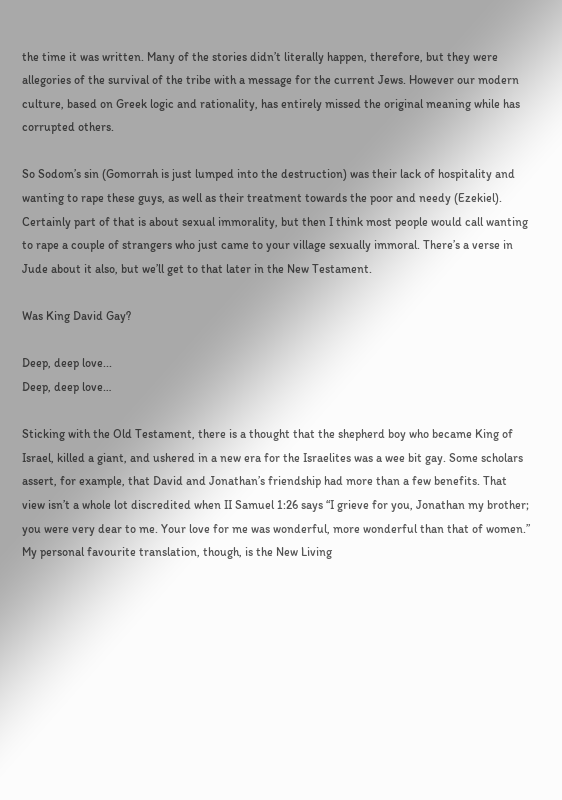the time it was written. Many of the stories didn’t literally happen, therefore, but they were allegories of the survival of the tribe with a message for the current Jews. However our modern culture, based on Greek logic and rationality, has entirely missed the original meaning while has corrupted others.

So Sodom’s sin (Gomorrah is just lumped into the destruction) was their lack of hospitality and wanting to rape these guys, as well as their treatment towards the poor and needy (Ezekiel). Certainly part of that is about sexual immorality, but then I think most people would call wanting to rape a couple of strangers who just came to your village sexually immoral. There’s a verse in Jude about it also, but we’ll get to that later in the New Testament.

Was King David Gay?

Deep, deep love...
Deep, deep love…

Sticking with the Old Testament, there is a thought that the shepherd boy who became King of Israel, killed a giant, and ushered in a new era for the Israelites was a wee bit gay. Some scholars assert, for example, that David and Jonathan’s friendship had more than a few benefits. That view isn’t a whole lot discredited when II Samuel 1:26 says “I grieve for you, Jonathan my brother; you were very dear to me. Your love for me was wonderful, more wonderful than that of women.” My personal favourite translation, though, is the New Living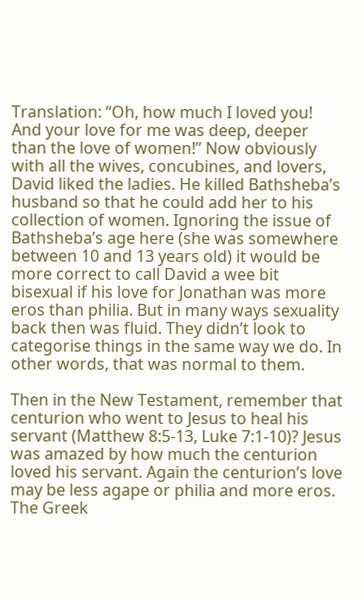Translation: “Oh, how much I loved you! And your love for me was deep, deeper than the love of women!” Now obviously with all the wives, concubines, and lovers, David liked the ladies. He killed Bathsheba’s husband so that he could add her to his collection of women. Ignoring the issue of Bathsheba’s age here (she was somewhere between 10 and 13 years old) it would be more correct to call David a wee bit bisexual if his love for Jonathan was more eros than philia. But in many ways sexuality back then was fluid. They didn’t look to categorise things in the same way we do. In other words, that was normal to them.

Then in the New Testament, remember that centurion who went to Jesus to heal his servant (Matthew 8:5-13, Luke 7:1-10)? Jesus was amazed by how much the centurion loved his servant. Again the centurion’s love may be less agape or philia and more eros. The Greek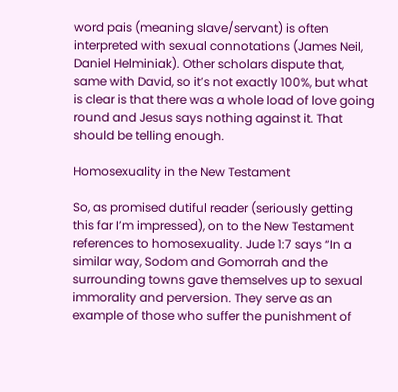word pais (meaning slave/servant) is often interpreted with sexual connotations (James Neil, Daniel Helminiak). Other scholars dispute that, same with David, so it’s not exactly 100%, but what is clear is that there was a whole load of love going round and Jesus says nothing against it. That should be telling enough.

Homosexuality in the New Testament

So, as promised dutiful reader (seriously getting this far I’m impressed), on to the New Testament references to homosexuality. Jude 1:7 says “In a similar way, Sodom and Gomorrah and the surrounding towns gave themselves up to sexual immorality and perversion. They serve as an example of those who suffer the punishment of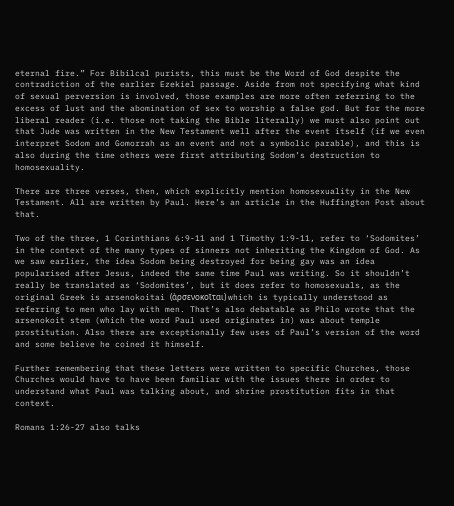eternal fire.” For Bibilcal purists, this must be the Word of God despite the contradiction of the earlier Ezekiel passage. Aside from not specifying what kind of sexual perversion is involved, those examples are more often referring to the excess of lust and the abomination of sex to worship a false god. But for the more liberal reader (i.e. those not taking the Bible literally) we must also point out that Jude was written in the New Testament well after the event itself (if we even interpret Sodom and Gomorrah as an event and not a symbolic parable), and this is also during the time others were first attributing Sodom’s destruction to homosexuality.

There are three verses, then, which explicitly mention homosexuality in the New Testament. All are written by Paul. Here’s an article in the Huffington Post about that.

Two of the three, 1 Corinthians 6:9-11 and 1 Timothy 1:9-11, refer to ‘Sodomites’ in the context of the many types of sinners not inheriting the Kingdom of God. As we saw earlier, the idea Sodom being destroyed for being gay was an idea popularised after Jesus, indeed the same time Paul was writing. So it shouldn’t really be translated as ‘Sodomites’, but it does refer to homosexuals, as the original Greek is arsenokoitai (ἀρσενοκοῖται) which is typically understood as referring to men who lay with men. That’s also debatable as Philo wrote that the arsenokoit stem (which the word Paul used originates in) was about temple prostitution. Also there are exceptionally few uses of Paul’s version of the word and some believe he coined it himself.

Further remembering that these letters were written to specific Churches, those Churches would have to have been familiar with the issues there in order to understand what Paul was talking about, and shrine prostitution fits in that context.

Romans 1:26-27 also talks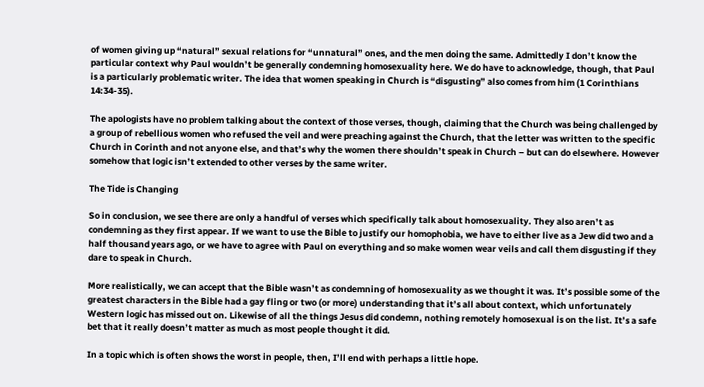of women giving up “natural” sexual relations for “unnatural” ones, and the men doing the same. Admittedly I don’t know the particular context why Paul wouldn’t be generally condemning homosexuality here. We do have to acknowledge, though, that Paul is a particularly problematic writer. The idea that women speaking in Church is “disgusting” also comes from him (1 Corinthians 14:34-35).

The apologists have no problem talking about the context of those verses, though, claiming that the Church was being challenged by a group of rebellious women who refused the veil and were preaching against the Church, that the letter was written to the specific Church in Corinth and not anyone else, and that’s why the women there shouldn’t speak in Church – but can do elsewhere. However somehow that logic isn’t extended to other verses by the same writer.

The Tide is Changing

So in conclusion, we see there are only a handful of verses which specifically talk about homosexuality. They also aren’t as condemning as they first appear. If we want to use the Bible to justify our homophobia, we have to either live as a Jew did two and a half thousand years ago, or we have to agree with Paul on everything and so make women wear veils and call them disgusting if they dare to speak in Church.

More realistically, we can accept that the Bible wasn’t as condemning of homosexuality as we thought it was. It’s possible some of the greatest characters in the Bible had a gay fling or two (or more) understanding that it’s all about context, which unfortunately Western logic has missed out on. Likewise of all the things Jesus did condemn, nothing remotely homosexual is on the list. It’s a safe bet that it really doesn’t matter as much as most people thought it did.

In a topic which is often shows the worst in people, then, I’ll end with perhaps a little hope.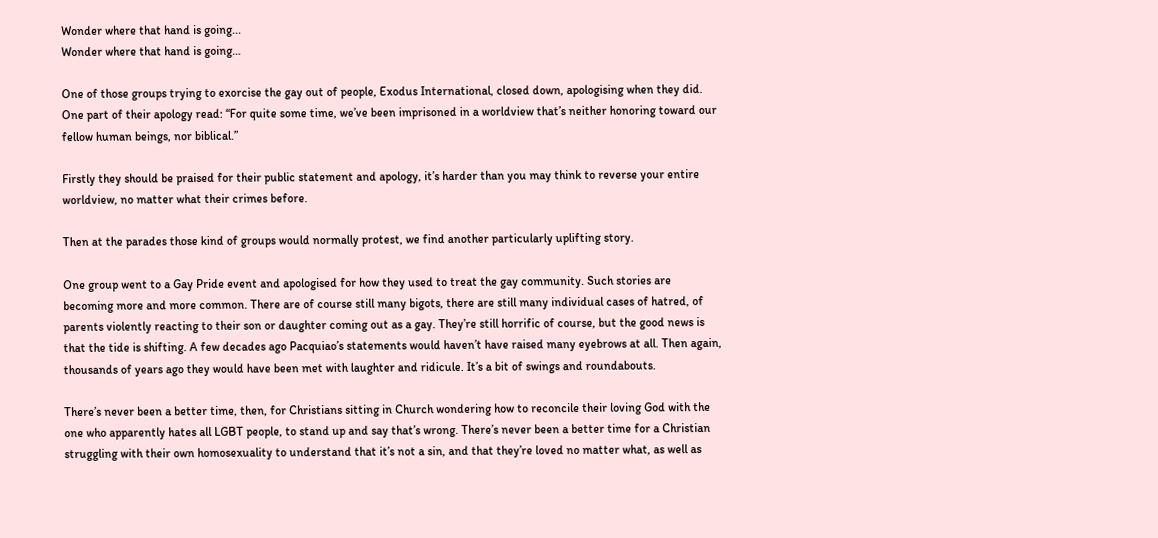Wonder where that hand is going...
Wonder where that hand is going…

One of those groups trying to exorcise the gay out of people, Exodus International, closed down, apologising when they did. One part of their apology read: “For quite some time, we’ve been imprisoned in a worldview that’s neither honoring toward our fellow human beings, nor biblical.”

Firstly they should be praised for their public statement and apology, it’s harder than you may think to reverse your entire worldview, no matter what their crimes before.

Then at the parades those kind of groups would normally protest, we find another particularly uplifting story.

One group went to a Gay Pride event and apologised for how they used to treat the gay community. Such stories are becoming more and more common. There are of course still many bigots, there are still many individual cases of hatred, of parents violently reacting to their son or daughter coming out as a gay. They’re still horrific of course, but the good news is that the tide is shifting. A few decades ago Pacquiao’s statements would haven’t have raised many eyebrows at all. Then again, thousands of years ago they would have been met with laughter and ridicule. It’s a bit of swings and roundabouts.

There’s never been a better time, then, for Christians sitting in Church wondering how to reconcile their loving God with the one who apparently hates all LGBT people, to stand up and say that’s wrong. There’s never been a better time for a Christian struggling with their own homosexuality to understand that it’s not a sin, and that they’re loved no matter what, as well as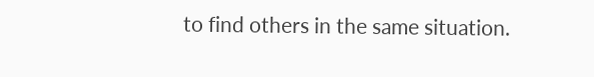to find others in the same situation.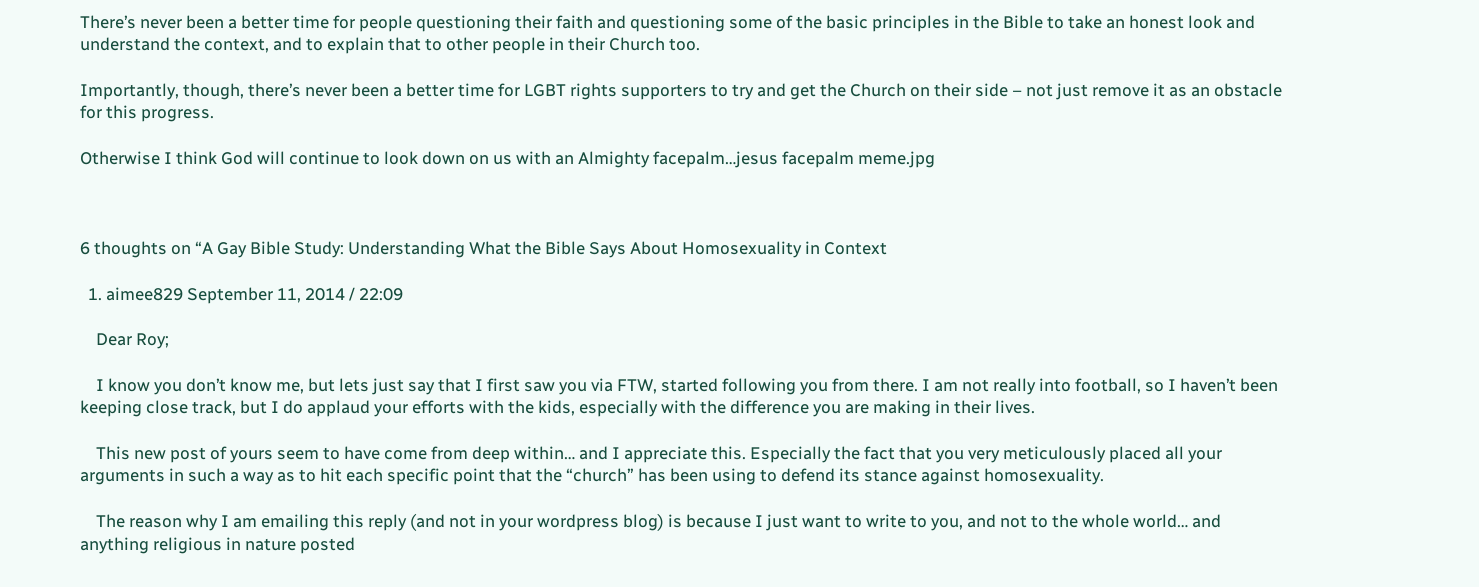There’s never been a better time for people questioning their faith and questioning some of the basic principles in the Bible to take an honest look and understand the context, and to explain that to other people in their Church too.

Importantly, though, there’s never been a better time for LGBT rights supporters to try and get the Church on their side – not just remove it as an obstacle for this progress.

Otherwise I think God will continue to look down on us with an Almighty facepalm…jesus facepalm meme.jpg



6 thoughts on “A Gay Bible Study: Understanding What the Bible Says About Homosexuality in Context

  1. aimee829 September 11, 2014 / 22:09

    Dear Roy;

    I know you don’t know me, but lets just say that I first saw you via FTW, started following you from there. I am not really into football, so I haven’t been keeping close track, but I do applaud your efforts with the kids, especially with the difference you are making in their lives.

    This new post of yours seem to have come from deep within… and I appreciate this. Especially the fact that you very meticulously placed all your arguments in such a way as to hit each specific point that the “church” has been using to defend its stance against homosexuality.

    The reason why I am emailing this reply (and not in your wordpress blog) is because I just want to write to you, and not to the whole world… and anything religious in nature posted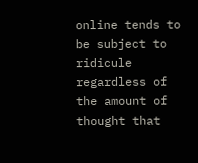online tends to be subject to ridicule regardless of the amount of thought that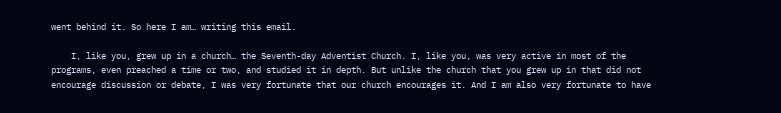went behind it. So here I am… writing this email.

    I, like you, grew up in a church… the Seventh-day Adventist Church. I, like you, was very active in most of the programs, even preached a time or two, and studied it in depth. But unlike the church that you grew up in that did not encourage discussion or debate, I was very fortunate that our church encourages it. And I am also very fortunate to have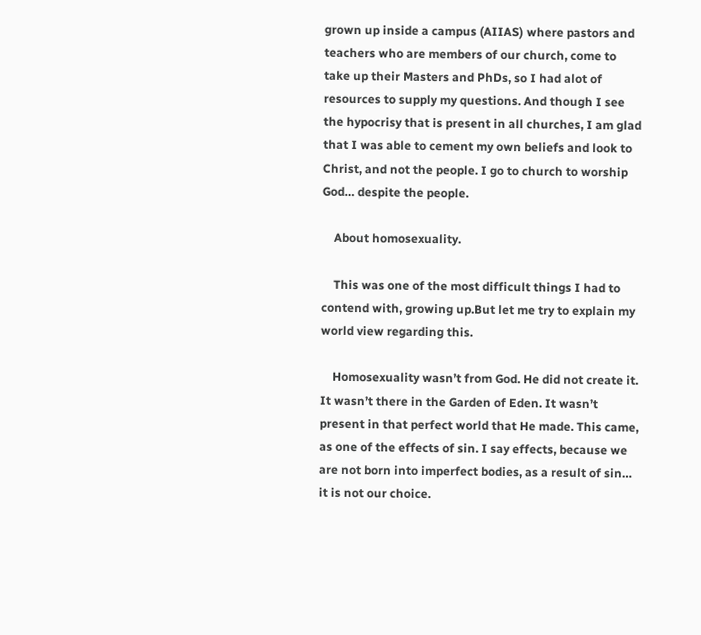grown up inside a campus (AIIAS) where pastors and teachers who are members of our church, come to take up their Masters and PhDs, so I had alot of resources to supply my questions. And though I see the hypocrisy that is present in all churches, I am glad that I was able to cement my own beliefs and look to Christ, and not the people. I go to church to worship God… despite the people.

    About homosexuality.

    This was one of the most difficult things I had to contend with, growing up.But let me try to explain my world view regarding this.

    Homosexuality wasn’t from God. He did not create it. It wasn’t there in the Garden of Eden. It wasn’t present in that perfect world that He made. This came, as one of the effects of sin. I say effects, because we are not born into imperfect bodies, as a result of sin… it is not our choice.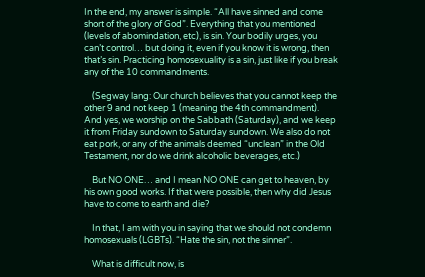In the end, my answer is simple. “All have sinned and come short of the glory of God”. Everything that you mentioned (levels of abomindation, etc), is sin. Your bodily urges, you can’t control… but doing it, even if you know it is wrong, then that’s sin. Practicing homosexuality is a sin, just like if you break any of the 10 commandments.

    (Segway lang: Our church believes that you cannot keep the other 9 and not keep 1 (meaning the 4th commandment). And yes, we worship on the Sabbath (Saturday), and we keep it from Friday sundown to Saturday sundown. We also do not eat pork, or any of the animals deemed “unclean” in the Old Testament, nor do we drink alcoholic beverages, etc.)

    But NO ONE… and I mean NO ONE can get to heaven, by his own good works. If that were possible, then why did Jesus have to come to earth and die?

    In that, I am with you in saying that we should not condemn homosexuals (LGBTs). “Hate the sin, not the sinner”.

    What is difficult now, is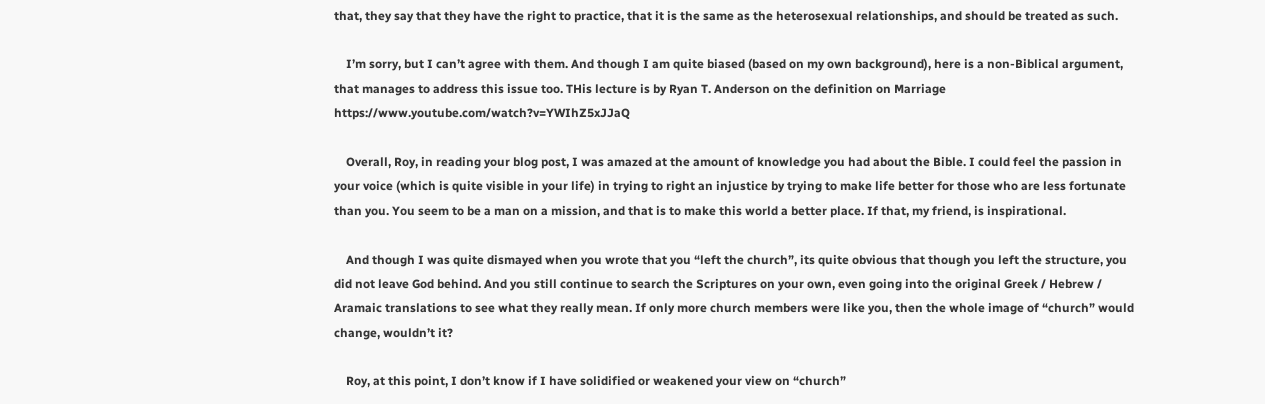that, they say that they have the right to practice, that it is the same as the heterosexual relationships, and should be treated as such.

    I’m sorry, but I can’t agree with them. And though I am quite biased (based on my own background), here is a non-Biblical argument, that manages to address this issue too. THis lecture is by Ryan T. Anderson on the definition on Marriage https://www.youtube.com/watch?v=YWIhZ5xJJaQ

    Overall, Roy, in reading your blog post, I was amazed at the amount of knowledge you had about the Bible. I could feel the passion in your voice (which is quite visible in your life) in trying to right an injustice by trying to make life better for those who are less fortunate than you. You seem to be a man on a mission, and that is to make this world a better place. If that, my friend, is inspirational.

    And though I was quite dismayed when you wrote that you “left the church”, its quite obvious that though you left the structure, you did not leave God behind. And you still continue to search the Scriptures on your own, even going into the original Greek / Hebrew / Aramaic translations to see what they really mean. If only more church members were like you, then the whole image of “church” would change, wouldn’t it?

    Roy, at this point, I don’t know if I have solidified or weakened your view on “church”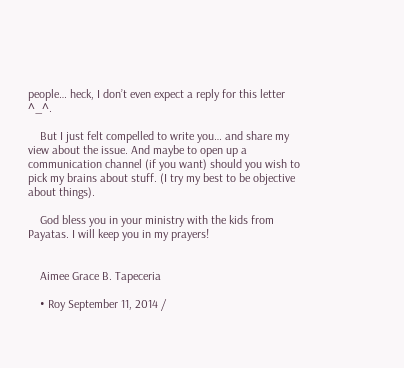people… heck, I don’t even expect a reply for this letter ^_^.

    But I just felt compelled to write you… and share my view about the issue. And maybe to open up a communication channel (if you want) should you wish to pick my brains about stuff. (I try my best to be objective about things).

    God bless you in your ministry with the kids from Payatas. I will keep you in my prayers!


    Aimee Grace B. Tapeceria

    • Roy September 11, 2014 /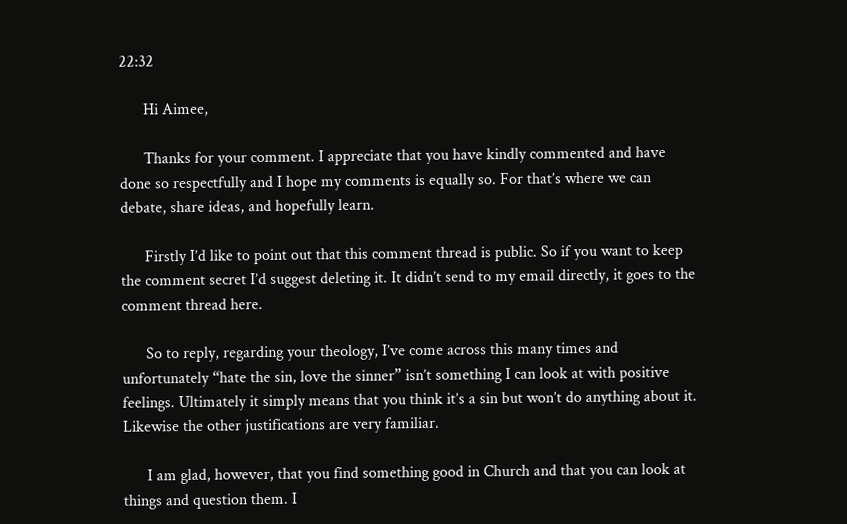22:32

      Hi Aimee,

      Thanks for your comment. I appreciate that you have kindly commented and have done so respectfully and I hope my comments is equally so. For that’s where we can debate, share ideas, and hopefully learn.

      Firstly I’d like to point out that this comment thread is public. So if you want to keep the comment secret I’d suggest deleting it. It didn’t send to my email directly, it goes to the comment thread here.

      So to reply, regarding your theology, I’ve come across this many times and unfortunately “hate the sin, love the sinner” isn’t something I can look at with positive feelings. Ultimately it simply means that you think it’s a sin but won’t do anything about it. Likewise the other justifications are very familiar.

      I am glad, however, that you find something good in Church and that you can look at things and question them. I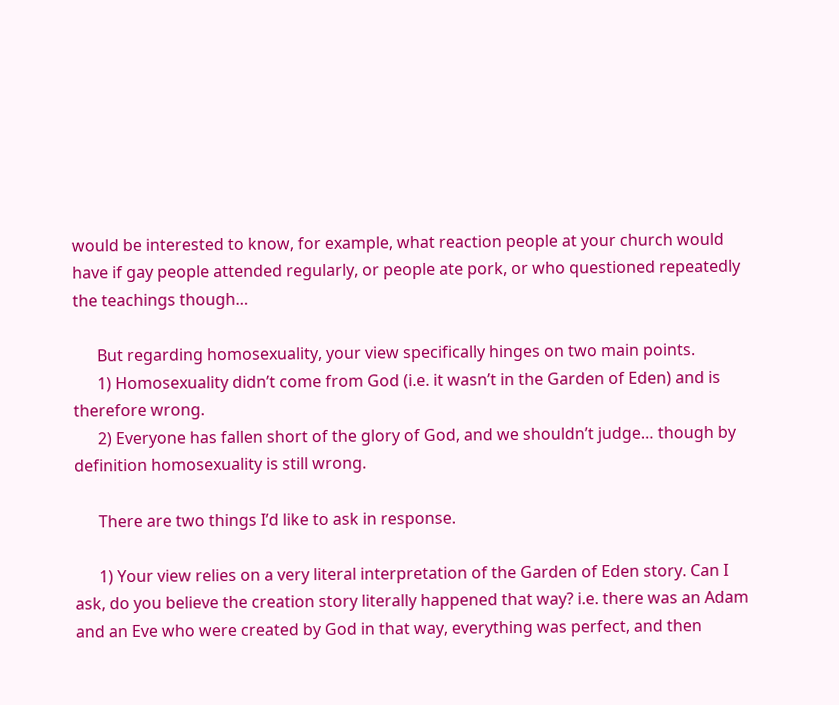would be interested to know, for example, what reaction people at your church would have if gay people attended regularly, or people ate pork, or who questioned repeatedly the teachings though…

      But regarding homosexuality, your view specifically hinges on two main points.
      1) Homosexuality didn’t come from God (i.e. it wasn’t in the Garden of Eden) and is therefore wrong.
      2) Everyone has fallen short of the glory of God, and we shouldn’t judge… though by definition homosexuality is still wrong.

      There are two things I’d like to ask in response.

      1) Your view relies on a very literal interpretation of the Garden of Eden story. Can I ask, do you believe the creation story literally happened that way? i.e. there was an Adam and an Eve who were created by God in that way, everything was perfect, and then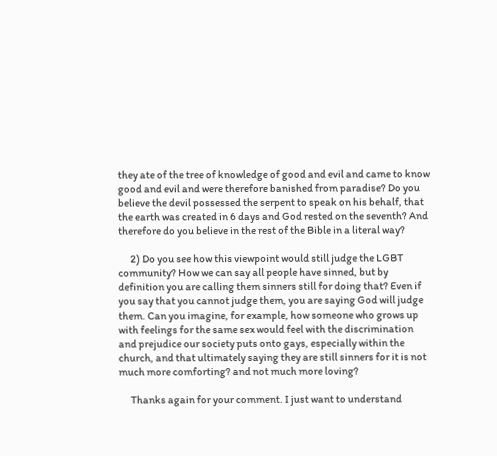they ate of the tree of knowledge of good and evil and came to know good and evil and were therefore banished from paradise? Do you believe the devil possessed the serpent to speak on his behalf, that the earth was created in 6 days and God rested on the seventh? And therefore do you believe in the rest of the Bible in a literal way?

      2) Do you see how this viewpoint would still judge the LGBT community? How we can say all people have sinned, but by definition you are calling them sinners still for doing that? Even if you say that you cannot judge them, you are saying God will judge them. Can you imagine, for example, how someone who grows up with feelings for the same sex would feel with the discrimination and prejudice our society puts onto gays, especially within the church, and that ultimately saying they are still sinners for it is not much more comforting? and not much more loving?

      Thanks again for your comment. I just want to understand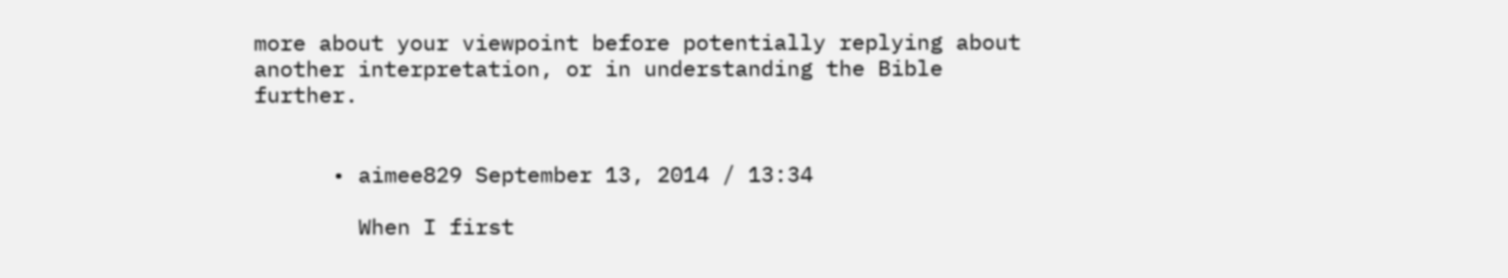more about your viewpoint before potentially replying about another interpretation, or in understanding the Bible further.


      • aimee829 September 13, 2014 / 13:34

        When I first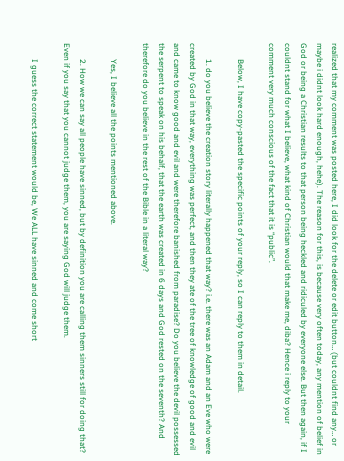realized that my comment was posted here, I did look for the delete or edit button… (but couldnt find any… or maybe i didnt look hard enough, hehe). The reason for this, is because very often today, any mention of belief in God or being a Christian results to that person being heckled and ridiculed by everyone else. But then again, if I couldnt stand for what I believe, what kind of Christian would that make me, diba? Hence i reply to your comment very much conscious of the fact that it is “public”.

        Below, I have copy-pasted the specific points of your reply, so I can reply to them in detail.

        1. do you believe the creation story literally happened that way? i.e. there was an Adam and an Eve who were created by God in that way, everything was perfect, and then they ate of the tree of knowledge of good and evil and came to know good and evil and were therefore banished from paradise? Do you believe the devil possessed the serpent to speak on his behalf, that the earth was created in 6 days and God rested on the seventh? And therefore do you believe in the rest of the Bible in a literal way?

        Yes, I believe all the points mentioned above.

        2. How we can say all people have sinned, but by definition you are calling them sinners still for doing that? Even if you say that you cannot judge them, you are saying God will judge them.

        I guess the correct statement would be, We ALL have sinned and come short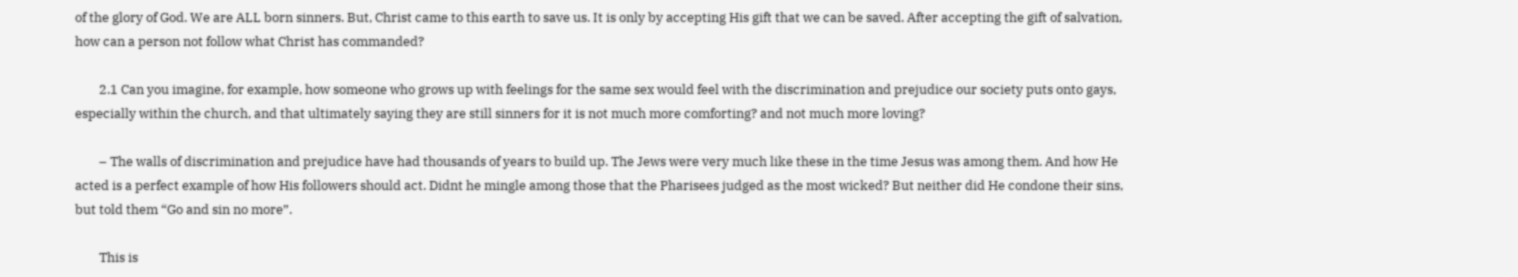of the glory of God. We are ALL born sinners. But, Christ came to this earth to save us. It is only by accepting His gift that we can be saved. After accepting the gift of salvation, how can a person not follow what Christ has commanded?

        2.1 Can you imagine, for example, how someone who grows up with feelings for the same sex would feel with the discrimination and prejudice our society puts onto gays, especially within the church, and that ultimately saying they are still sinners for it is not much more comforting? and not much more loving?

        – The walls of discrimination and prejudice have had thousands of years to build up. The Jews were very much like these in the time Jesus was among them. And how He acted is a perfect example of how His followers should act. Didnt he mingle among those that the Pharisees judged as the most wicked? But neither did He condone their sins, but told them “Go and sin no more”.

        This is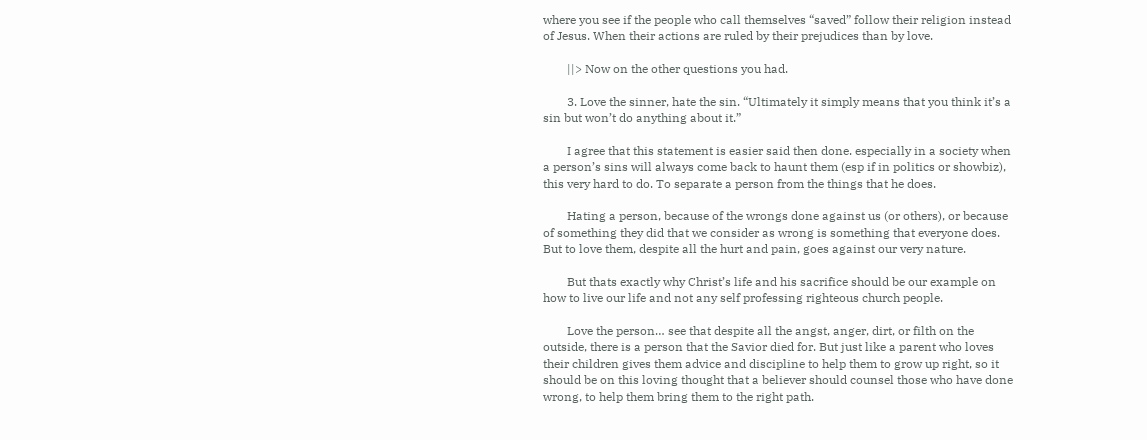where you see if the people who call themselves “saved” follow their religion instead of Jesus. When their actions are ruled by their prejudices than by love.

        ||> Now on the other questions you had.

        3. Love the sinner, hate the sin. “Ultimately it simply means that you think it’s a sin but won’t do anything about it.”

        I agree that this statement is easier said then done. especially in a society when a person’s sins will always come back to haunt them (esp if in politics or showbiz), this very hard to do. To separate a person from the things that he does.

        Hating a person, because of the wrongs done against us (or others), or because of something they did that we consider as wrong is something that everyone does. But to love them, despite all the hurt and pain, goes against our very nature.

        But thats exactly why Christ’s life and his sacrifice should be our example on how to live our life and not any self professing righteous church people.

        Love the person… see that despite all the angst, anger, dirt, or filth on the outside, there is a person that the Savior died for. But just like a parent who loves their children gives them advice and discipline to help them to grow up right, so it should be on this loving thought that a believer should counsel those who have done wrong, to help them bring them to the right path.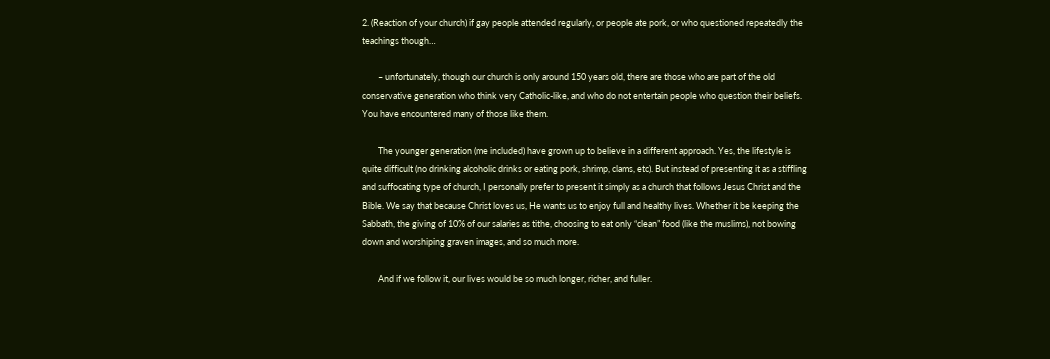2. (Reaction of your church) if gay people attended regularly, or people ate pork, or who questioned repeatedly the teachings though…

        – unfortunately, though our church is only around 150 years old, there are those who are part of the old conservative generation who think very Catholic-like, and who do not entertain people who question their beliefs. You have encountered many of those like them.

        The younger generation (me included) have grown up to believe in a different approach. Yes, the lifestyle is quite difficult (no drinking alcoholic drinks or eating pork, shrimp, clams, etc). But instead of presenting it as a stiffling and suffocating type of church, I personally prefer to present it simply as a church that follows Jesus Christ and the Bible. We say that because Christ loves us, He wants us to enjoy full and healthy lives. Whether it be keeping the Sabbath, the giving of 10% of our salaries as tithe, choosing to eat only “clean” food (like the muslims), not bowing down and worshiping graven images, and so much more.

        And if we follow it, our lives would be so much longer, richer, and fuller.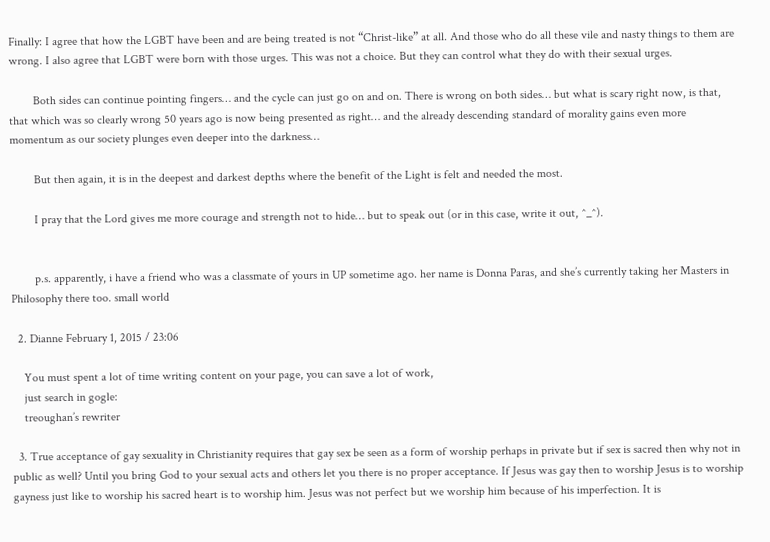Finally: I agree that how the LGBT have been and are being treated is not “Christ-like” at all. And those who do all these vile and nasty things to them are wrong. I also agree that LGBT were born with those urges. This was not a choice. But they can control what they do with their sexual urges.

        Both sides can continue pointing fingers… and the cycle can just go on and on. There is wrong on both sides… but what is scary right now, is that, that which was so clearly wrong 50 years ago is now being presented as right… and the already descending standard of morality gains even more momentum as our society plunges even deeper into the darkness…

        But then again, it is in the deepest and darkest depths where the benefit of the Light is felt and needed the most.

        I pray that the Lord gives me more courage and strength not to hide… but to speak out (or in this case, write it out, ^_^).


        p.s. apparently, i have a friend who was a classmate of yours in UP sometime ago. her name is Donna Paras, and she’s currently taking her Masters in Philosophy there too. small world

  2. Dianne February 1, 2015 / 23:06

    You must spent a lot of time writing content on your page, you can save a lot of work,
    just search in gogle:
    treoughan’s rewriter

  3. True acceptance of gay sexuality in Christianity requires that gay sex be seen as a form of worship perhaps in private but if sex is sacred then why not in public as well? Until you bring God to your sexual acts and others let you there is no proper acceptance. If Jesus was gay then to worship Jesus is to worship gayness just like to worship his sacred heart is to worship him. Jesus was not perfect but we worship him because of his imperfection. It is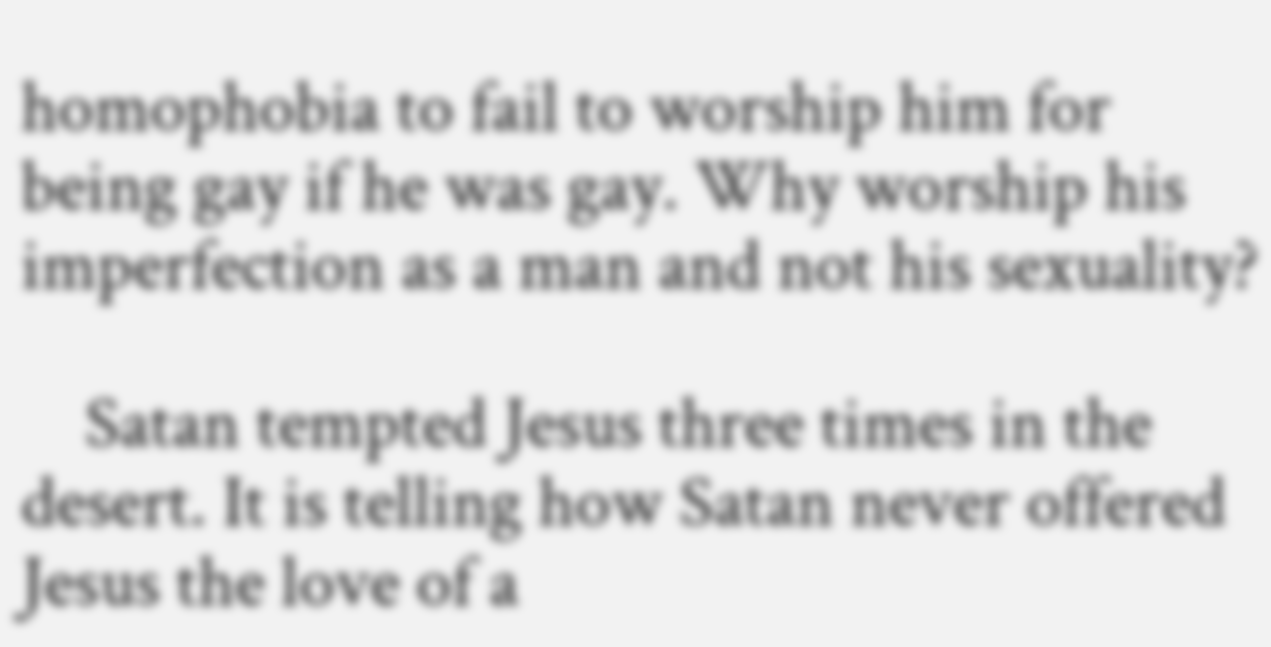homophobia to fail to worship him for being gay if he was gay. Why worship his imperfection as a man and not his sexuality?

    Satan tempted Jesus three times in the desert. It is telling how Satan never offered Jesus the love of a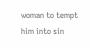woman to tempt him into sin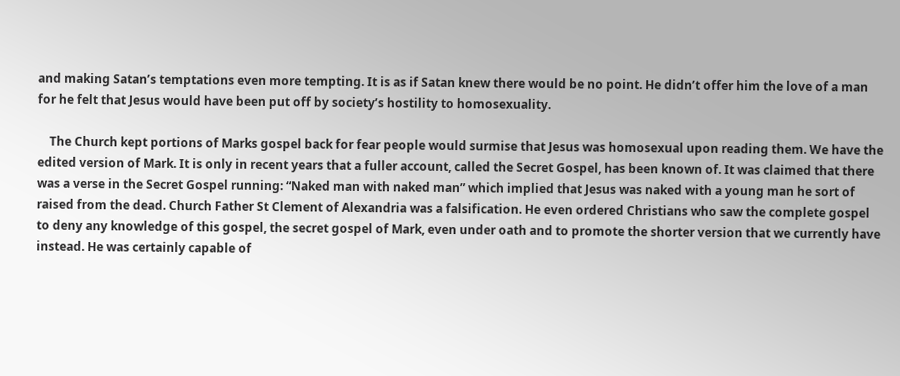and making Satan’s temptations even more tempting. It is as if Satan knew there would be no point. He didn’t offer him the love of a man for he felt that Jesus would have been put off by society’s hostility to homosexuality.

    The Church kept portions of Marks gospel back for fear people would surmise that Jesus was homosexual upon reading them. We have the edited version of Mark. It is only in recent years that a fuller account, called the Secret Gospel, has been known of. It was claimed that there was a verse in the Secret Gospel running: “Naked man with naked man” which implied that Jesus was naked with a young man he sort of raised from the dead. Church Father St Clement of Alexandria was a falsification. He even ordered Christians who saw the complete gospel to deny any knowledge of this gospel, the secret gospel of Mark, even under oath and to promote the shorter version that we currently have instead. He was certainly capable of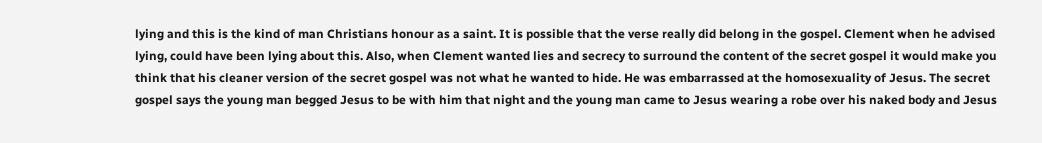lying and this is the kind of man Christians honour as a saint. It is possible that the verse really did belong in the gospel. Clement when he advised lying, could have been lying about this. Also, when Clement wanted lies and secrecy to surround the content of the secret gospel it would make you think that his cleaner version of the secret gospel was not what he wanted to hide. He was embarrassed at the homosexuality of Jesus. The secret gospel says the young man begged Jesus to be with him that night and the young man came to Jesus wearing a robe over his naked body and Jesus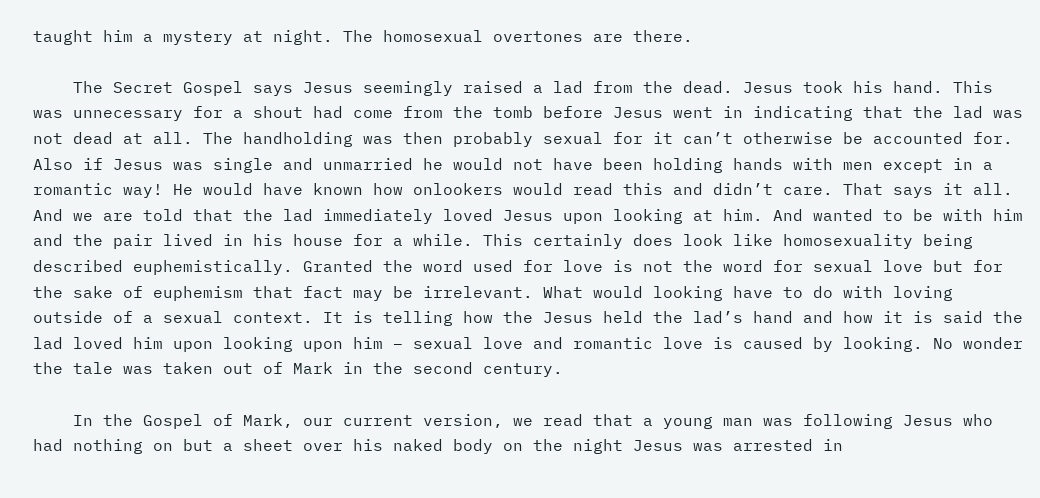taught him a mystery at night. The homosexual overtones are there.

    The Secret Gospel says Jesus seemingly raised a lad from the dead. Jesus took his hand. This was unnecessary for a shout had come from the tomb before Jesus went in indicating that the lad was not dead at all. The handholding was then probably sexual for it can’t otherwise be accounted for. Also if Jesus was single and unmarried he would not have been holding hands with men except in a romantic way! He would have known how onlookers would read this and didn’t care. That says it all. And we are told that the lad immediately loved Jesus upon looking at him. And wanted to be with him and the pair lived in his house for a while. This certainly does look like homosexuality being described euphemistically. Granted the word used for love is not the word for sexual love but for the sake of euphemism that fact may be irrelevant. What would looking have to do with loving outside of a sexual context. It is telling how the Jesus held the lad’s hand and how it is said the lad loved him upon looking upon him – sexual love and romantic love is caused by looking. No wonder the tale was taken out of Mark in the second century.

    In the Gospel of Mark, our current version, we read that a young man was following Jesus who had nothing on but a sheet over his naked body on the night Jesus was arrested in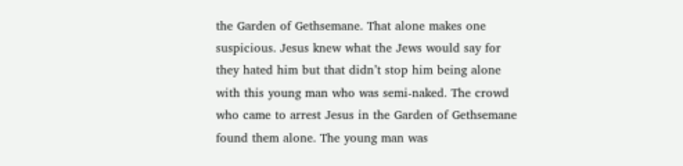the Garden of Gethsemane. That alone makes one suspicious. Jesus knew what the Jews would say for they hated him but that didn’t stop him being alone with this young man who was semi-naked. The crowd who came to arrest Jesus in the Garden of Gethsemane found them alone. The young man was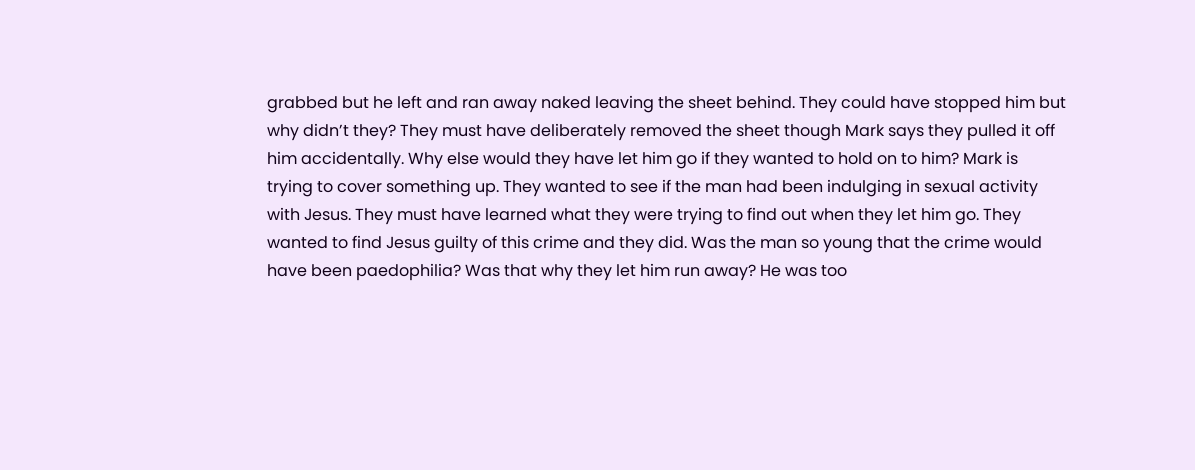grabbed but he left and ran away naked leaving the sheet behind. They could have stopped him but why didn’t they? They must have deliberately removed the sheet though Mark says they pulled it off him accidentally. Why else would they have let him go if they wanted to hold on to him? Mark is trying to cover something up. They wanted to see if the man had been indulging in sexual activity with Jesus. They must have learned what they were trying to find out when they let him go. They wanted to find Jesus guilty of this crime and they did. Was the man so young that the crime would have been paedophilia? Was that why they let him run away? He was too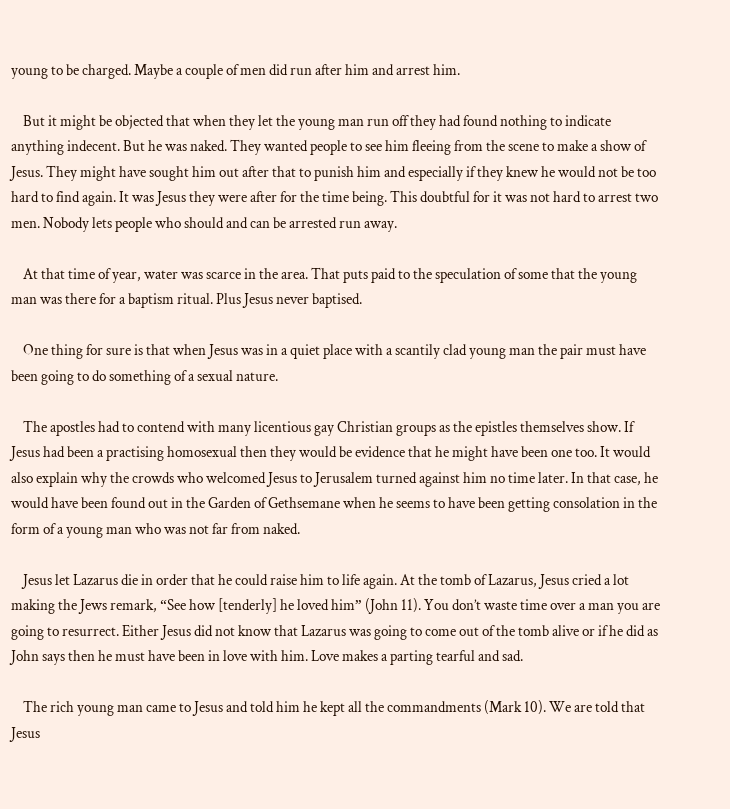young to be charged. Maybe a couple of men did run after him and arrest him.

    But it might be objected that when they let the young man run off they had found nothing to indicate anything indecent. But he was naked. They wanted people to see him fleeing from the scene to make a show of Jesus. They might have sought him out after that to punish him and especially if they knew he would not be too hard to find again. It was Jesus they were after for the time being. This doubtful for it was not hard to arrest two men. Nobody lets people who should and can be arrested run away.

    At that time of year, water was scarce in the area. That puts paid to the speculation of some that the young man was there for a baptism ritual. Plus Jesus never baptised.

    One thing for sure is that when Jesus was in a quiet place with a scantily clad young man the pair must have been going to do something of a sexual nature.

    The apostles had to contend with many licentious gay Christian groups as the epistles themselves show. If Jesus had been a practising homosexual then they would be evidence that he might have been one too. It would also explain why the crowds who welcomed Jesus to Jerusalem turned against him no time later. In that case, he would have been found out in the Garden of Gethsemane when he seems to have been getting consolation in the form of a young man who was not far from naked.

    Jesus let Lazarus die in order that he could raise him to life again. At the tomb of Lazarus, Jesus cried a lot making the Jews remark, “See how [tenderly] he loved him” (John 11). You don’t waste time over a man you are going to resurrect. Either Jesus did not know that Lazarus was going to come out of the tomb alive or if he did as John says then he must have been in love with him. Love makes a parting tearful and sad.

    The rich young man came to Jesus and told him he kept all the commandments (Mark 10). We are told that Jesus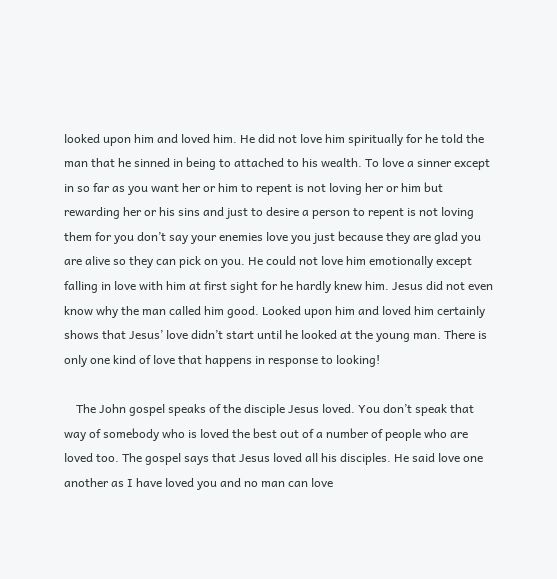looked upon him and loved him. He did not love him spiritually for he told the man that he sinned in being to attached to his wealth. To love a sinner except in so far as you want her or him to repent is not loving her or him but rewarding her or his sins and just to desire a person to repent is not loving them for you don’t say your enemies love you just because they are glad you are alive so they can pick on you. He could not love him emotionally except falling in love with him at first sight for he hardly knew him. Jesus did not even know why the man called him good. Looked upon him and loved him certainly shows that Jesus’ love didn’t start until he looked at the young man. There is only one kind of love that happens in response to looking!

    The John gospel speaks of the disciple Jesus loved. You don’t speak that way of somebody who is loved the best out of a number of people who are loved too. The gospel says that Jesus loved all his disciples. He said love one another as I have loved you and no man can love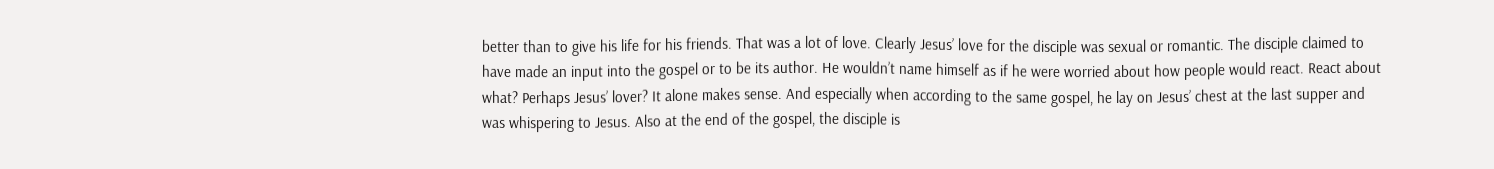better than to give his life for his friends. That was a lot of love. Clearly Jesus’ love for the disciple was sexual or romantic. The disciple claimed to have made an input into the gospel or to be its author. He wouldn’t name himself as if he were worried about how people would react. React about what? Perhaps Jesus’ lover? It alone makes sense. And especially when according to the same gospel, he lay on Jesus’ chest at the last supper and was whispering to Jesus. Also at the end of the gospel, the disciple is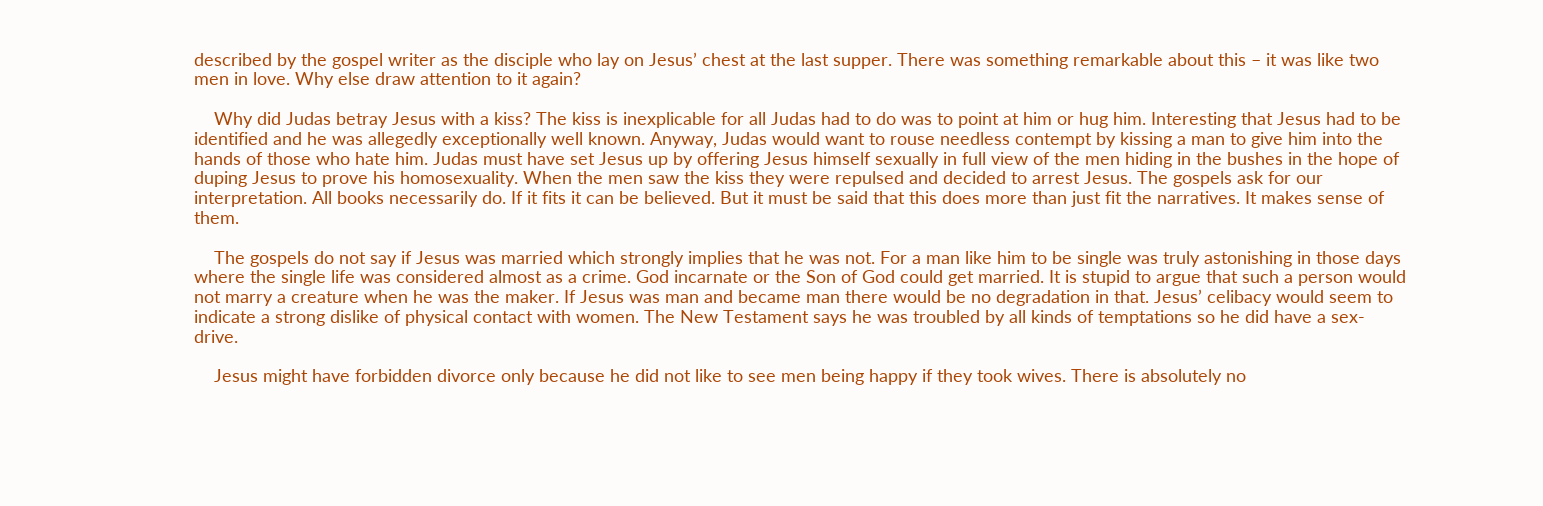described by the gospel writer as the disciple who lay on Jesus’ chest at the last supper. There was something remarkable about this – it was like two men in love. Why else draw attention to it again?

    Why did Judas betray Jesus with a kiss? The kiss is inexplicable for all Judas had to do was to point at him or hug him. Interesting that Jesus had to be identified and he was allegedly exceptionally well known. Anyway, Judas would want to rouse needless contempt by kissing a man to give him into the hands of those who hate him. Judas must have set Jesus up by offering Jesus himself sexually in full view of the men hiding in the bushes in the hope of duping Jesus to prove his homosexuality. When the men saw the kiss they were repulsed and decided to arrest Jesus. The gospels ask for our interpretation. All books necessarily do. If it fits it can be believed. But it must be said that this does more than just fit the narratives. It makes sense of them.

    The gospels do not say if Jesus was married which strongly implies that he was not. For a man like him to be single was truly astonishing in those days where the single life was considered almost as a crime. God incarnate or the Son of God could get married. It is stupid to argue that such a person would not marry a creature when he was the maker. If Jesus was man and became man there would be no degradation in that. Jesus’ celibacy would seem to indicate a strong dislike of physical contact with women. The New Testament says he was troubled by all kinds of temptations so he did have a sex-drive.

    Jesus might have forbidden divorce only because he did not like to see men being happy if they took wives. There is absolutely no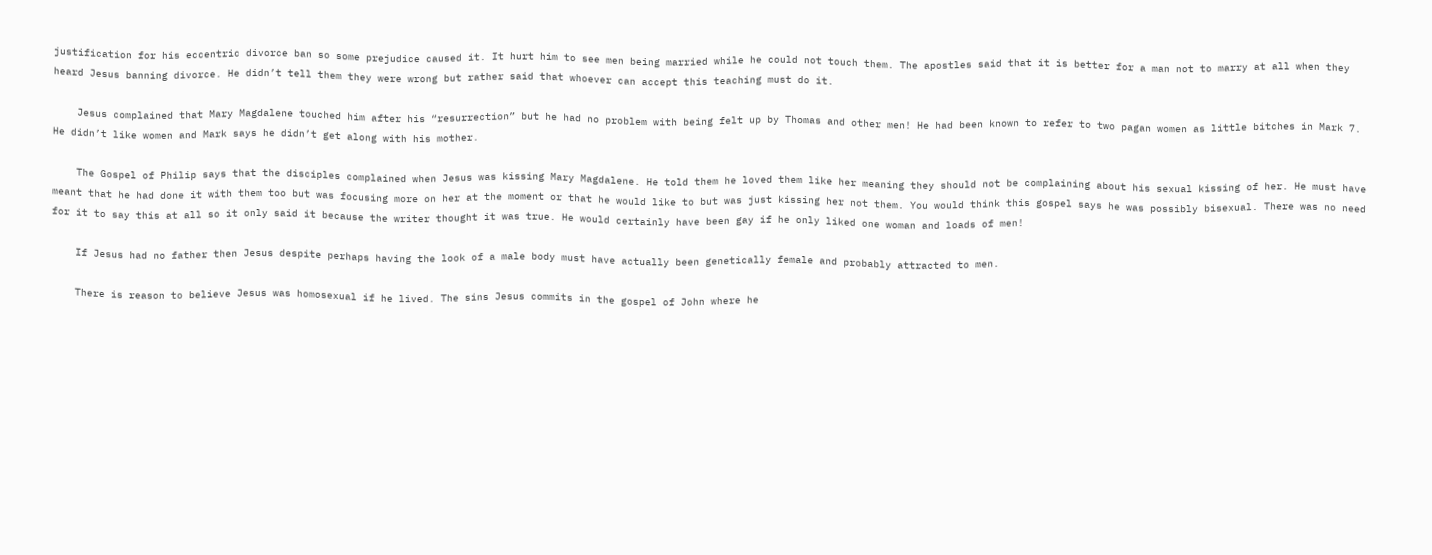justification for his eccentric divorce ban so some prejudice caused it. It hurt him to see men being married while he could not touch them. The apostles said that it is better for a man not to marry at all when they heard Jesus banning divorce. He didn’t tell them they were wrong but rather said that whoever can accept this teaching must do it.

    Jesus complained that Mary Magdalene touched him after his “resurrection” but he had no problem with being felt up by Thomas and other men! He had been known to refer to two pagan women as little bitches in Mark 7. He didn’t like women and Mark says he didn’t get along with his mother.

    The Gospel of Philip says that the disciples complained when Jesus was kissing Mary Magdalene. He told them he loved them like her meaning they should not be complaining about his sexual kissing of her. He must have meant that he had done it with them too but was focusing more on her at the moment or that he would like to but was just kissing her not them. You would think this gospel says he was possibly bisexual. There was no need for it to say this at all so it only said it because the writer thought it was true. He would certainly have been gay if he only liked one woman and loads of men!

    If Jesus had no father then Jesus despite perhaps having the look of a male body must have actually been genetically female and probably attracted to men.

    There is reason to believe Jesus was homosexual if he lived. The sins Jesus commits in the gospel of John where he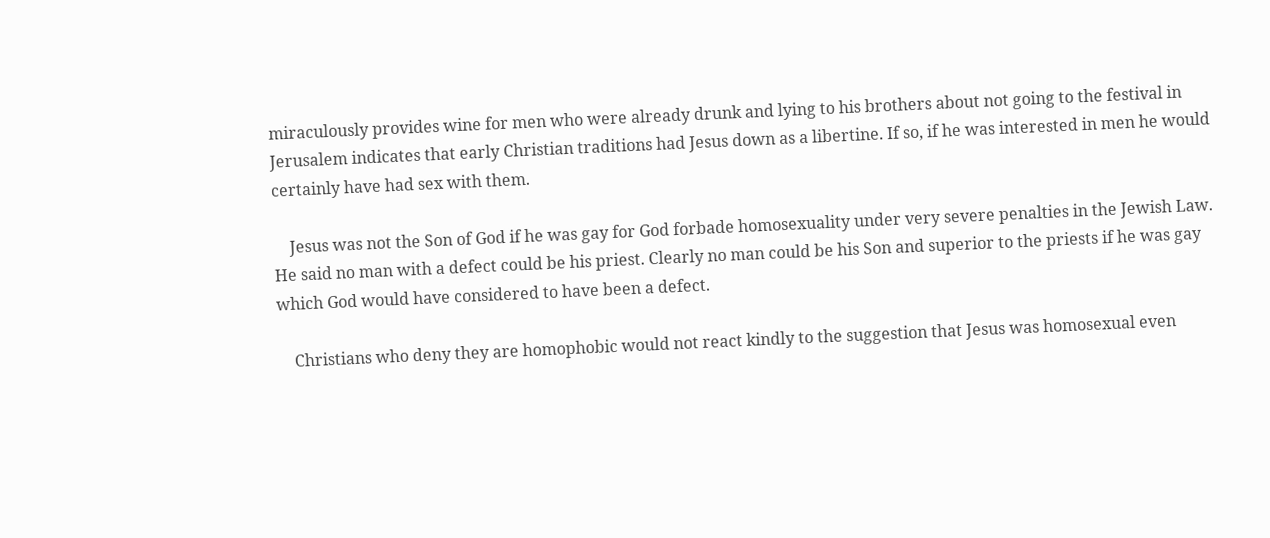miraculously provides wine for men who were already drunk and lying to his brothers about not going to the festival in Jerusalem indicates that early Christian traditions had Jesus down as a libertine. If so, if he was interested in men he would certainly have had sex with them.

    Jesus was not the Son of God if he was gay for God forbade homosexuality under very severe penalties in the Jewish Law. He said no man with a defect could be his priest. Clearly no man could be his Son and superior to the priests if he was gay which God would have considered to have been a defect.

    Christians who deny they are homophobic would not react kindly to the suggestion that Jesus was homosexual even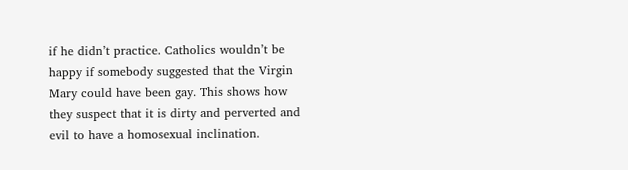if he didn’t practice. Catholics wouldn’t be happy if somebody suggested that the Virgin Mary could have been gay. This shows how they suspect that it is dirty and perverted and evil to have a homosexual inclination.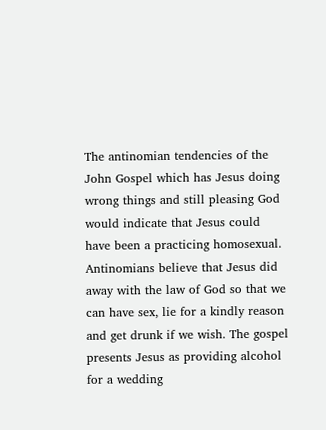The antinomian tendencies of the John Gospel which has Jesus doing wrong things and still pleasing God would indicate that Jesus could have been a practicing homosexual. Antinomians believe that Jesus did away with the law of God so that we can have sex, lie for a kindly reason and get drunk if we wish. The gospel presents Jesus as providing alcohol for a wedding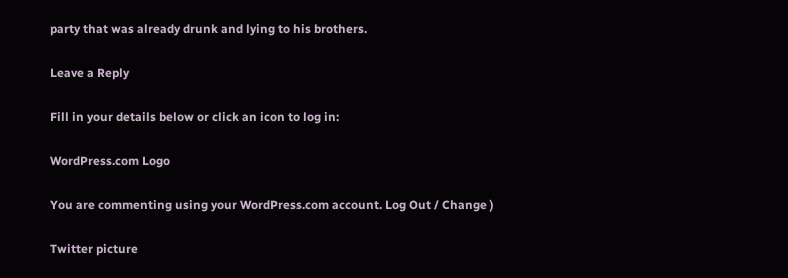party that was already drunk and lying to his brothers.

Leave a Reply

Fill in your details below or click an icon to log in:

WordPress.com Logo

You are commenting using your WordPress.com account. Log Out / Change )

Twitter picture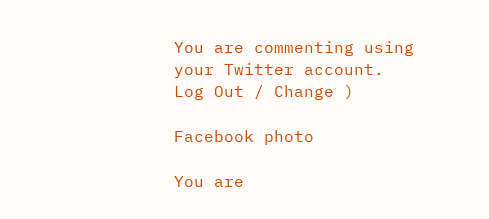You are commenting using your Twitter account. Log Out / Change )

Facebook photo

You are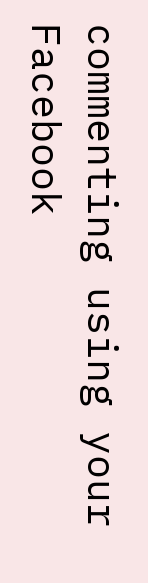commenting using your Facebook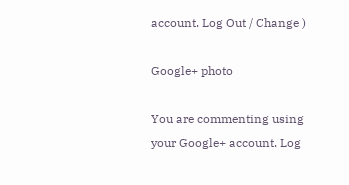account. Log Out / Change )

Google+ photo

You are commenting using your Google+ account. Log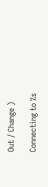Out / Change )

Connecting to %s